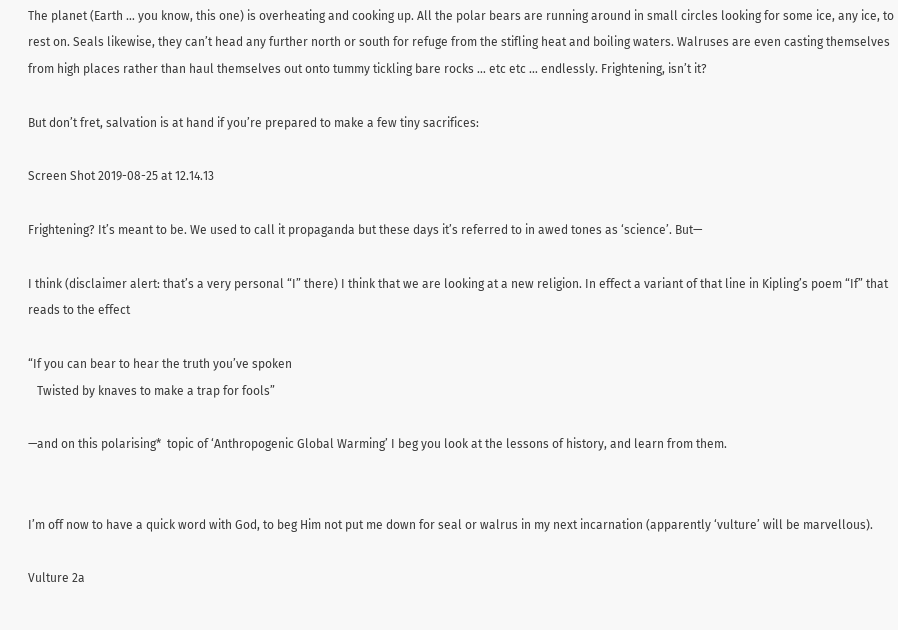The planet (Earth … you know, this one) is overheating and cooking up. All the polar bears are running around in small circles looking for some ice, any ice, to rest on. Seals likewise, they can’t head any further north or south for refuge from the stifling heat and boiling waters. Walruses are even casting themselves from high places rather than haul themselves out onto tummy tickling bare rocks … etc etc … endlessly. Frightening, isn’t it?

But don’t fret, salvation is at hand if you’re prepared to make a few tiny sacrifices:

Screen Shot 2019-08-25 at 12.14.13

Frightening? It’s meant to be. We used to call it propaganda but these days it’s referred to in awed tones as ‘science’. But—

I think (disclaimer alert: that’s a very personal “I” there) I think that we are looking at a new religion. In effect a variant of that line in Kipling’s poem “If” that reads to the effect

“If you can bear to hear the truth you’ve spoken
   Twisted by knaves to make a trap for fools”

—and on this polarising*  topic of ‘Anthropogenic Global Warming’ I beg you look at the lessons of history, and learn from them.


I’m off now to have a quick word with God, to beg Him not put me down for seal or walrus in my next incarnation (apparently ‘vulture’ will be marvellous).

Vulture 2a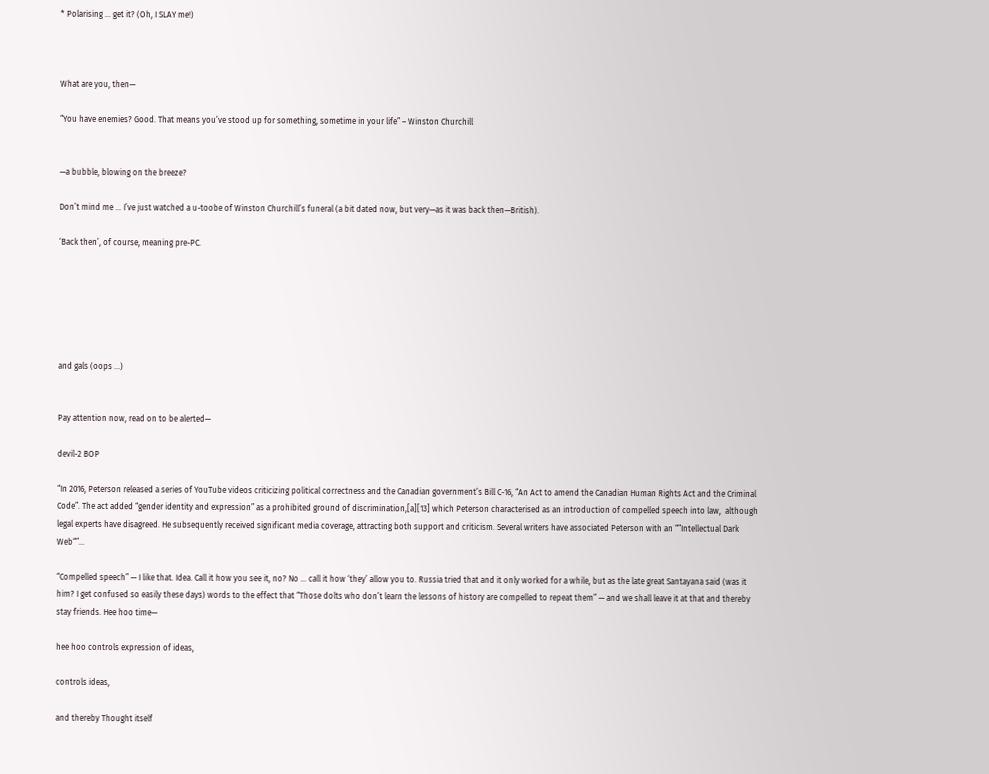* Polarising … get it? (Oh, I SLAY me!)



What are you, then—

“You have enemies? Good. That means you’ve stood up for something, sometime in your life” – Winston Churchill


—a bubble, blowing on the breeze?

Don’t mind me … I’ve just watched a u-toobe of Winston Churchill’s funeral (a bit dated now, but very—as it was back then—British).

‘Back then’, of course, meaning pre-PC.






and gals (oops …)


Pay attention now, read on to be alerted—

devil-2 BOP

“In 2016, Peterson released a series of YouTube videos criticizing political correctness and the Canadian government’s Bill C-16, “An Act to amend the Canadian Human Rights Act and the Criminal Code”. The act added “gender identity and expression” as a prohibited ground of discrimination,[a][13] which Peterson characterised as an introduction of compelled speech into law,  although legal experts have disagreed. He subsequently received significant media coverage, attracting both support and criticism. Several writers have associated Peterson with an “”Intellectual Dark Web“”…

“Compelled speech” — I like that. Idea. Call it how you see it, no? No … call it how ‘they’ allow you to. Russia tried that and it only worked for a while, but as the late great Santayana said (was it him? I get confused so easily these days) words to the effect that “Those dolts who don’t learn the lessons of history are compelled to repeat them” — and we shall leave it at that and thereby stay friends. Hee hoo time—

hee hoo controls expression of ideas,

controls ideas,

and thereby Thought itself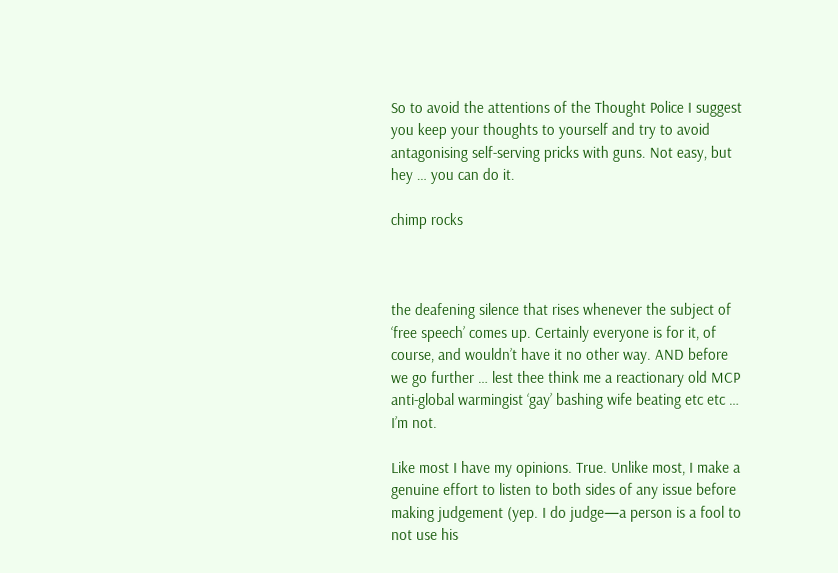So to avoid the attentions of the Thought Police I suggest you keep your thoughts to yourself and try to avoid antagonising self-serving pricks with guns. Not easy, but hey … you can do it.

chimp rocks



the deafening silence that rises whenever the subject of ‘free speech’ comes up. Certainly everyone is for it, of course, and wouldn’t have it no other way. AND before we go further … lest thee think me a reactionary old MCP anti-global warmingist ‘gay’ bashing wife beating etc etc … I’m not.

Like most I have my opinions. True. Unlike most, I make a genuine effort to listen to both sides of any issue before making judgement (yep. I do judge—a person is a fool to not use his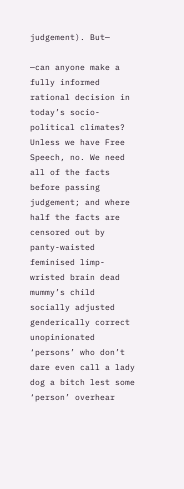judgement). But—

—can anyone make a fully informed rational decision in today’s socio-political climates? Unless we have Free Speech, no. We need all of the facts before passing judgement; and where half the facts are censored out by panty-waisted feminised limp-wristed brain dead mummy’s child socially adjusted genderically correct unopinionated ‘persons’ who don’t dare even call a lady dog a bitch lest some ‘person’ overhear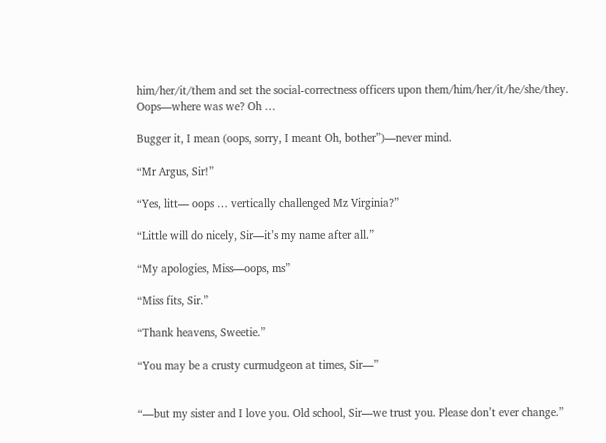him/her/it/them and set the social-correctness officers upon them/him/her/it/he/she/they. Oops—where was we? Oh …

Bugger it, I mean (oops, sorry, I meant Oh, bother”)—never mind.

“Mr Argus, Sir!”

“Yes, litt— oops … vertically challenged Mz Virginia?”

“Little will do nicely, Sir—it’s my name after all.”

“My apologies, Miss—oops, ms”

“Miss fits, Sir.”

“Thank heavens, Sweetie.”

“You may be a crusty curmudgeon at times, Sir—”


“—but my sister and I love you. Old school, Sir—we trust you. Please don’t ever change.”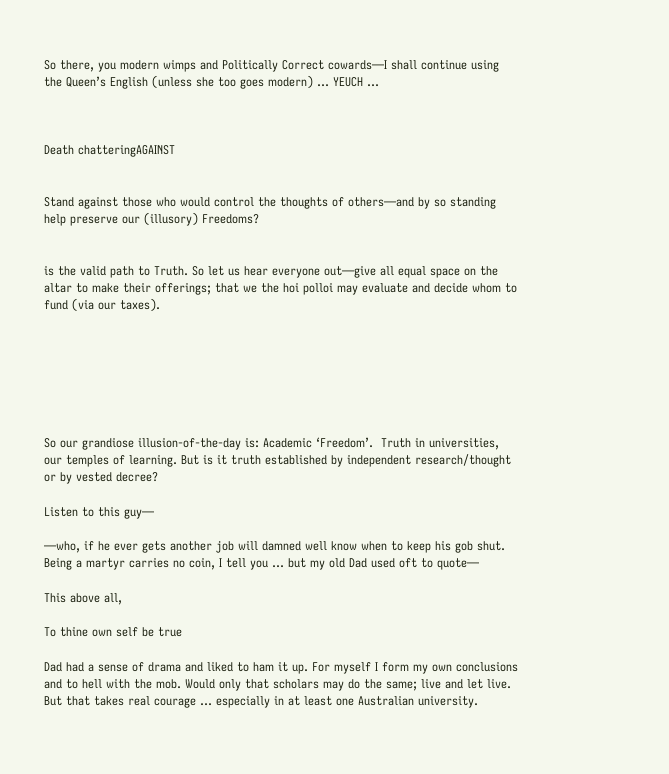So there, you modern wimps and Politically Correct cowards—I shall continue using the Queen’s English (unless she too goes modern) … YEUCH …



Death chatteringAGAINST


Stand against those who would control the thoughts of others—and by so standing help preserve our (illusory) Freedoms?


is the valid path to Truth. So let us hear everyone out—give all equal space on the altar to make their offerings; that we the hoi polloi may evaluate and decide whom to fund (via our taxes).







So our grandiose illusion-of-the-day is: Academic ‘Freedom’.  Truth in universities, our temples of learning. But is it truth established by independent research/thought or by vested decree?

Listen to this guy—

—who, if he ever gets another job will damned well know when to keep his gob shut. Being a martyr carries no coin, I tell you … but my old Dad used oft to quote—

This above all,

To thine own self be true

Dad had a sense of drama and liked to ham it up. For myself I form my own conclusions and to hell with the mob. Would only that scholars may do the same; live and let live. But that takes real courage … especially in at least one Australian university.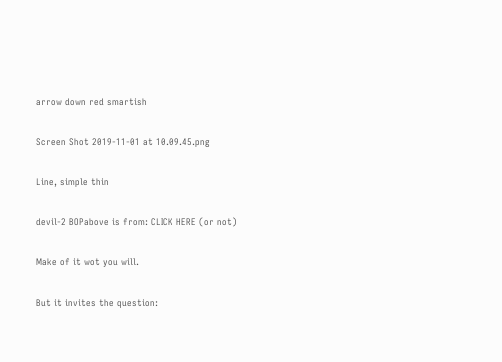arrow down red smartish

Screen Shot 2019-11-01 at 10.09.45.png

Line, simple thin

devil-2 BOPabove is from: CLICK HERE (or not)

Make of it wot you will.

But it invites the question: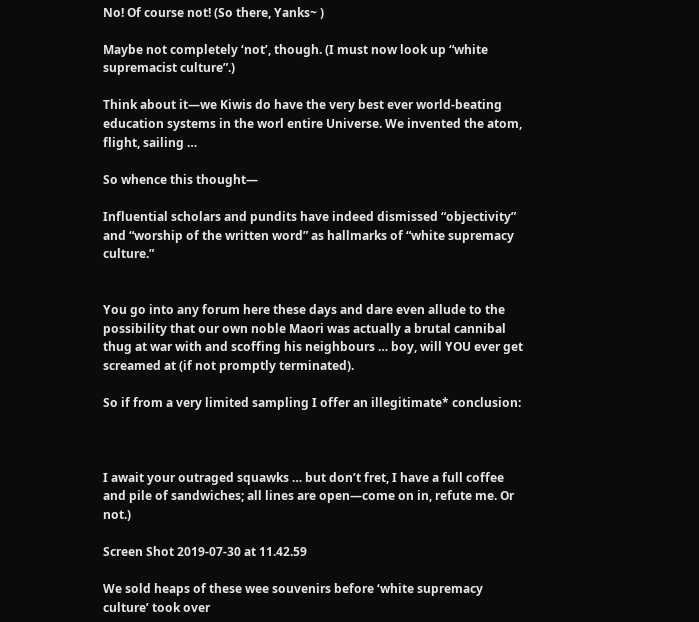No! Of course not! (So there, Yanks~ )

Maybe not completely ‘not’, though. (I must now look up “white supremacist culture”.)

Think about it—we Kiwis do have the very best ever world-beating education systems in the worl entire Universe. We invented the atom, flight, sailing …

So whence this thought—

Influential scholars and pundits have indeed dismissed “objectivity” and “worship of the written word” as hallmarks of “white supremacy culture.”


You go into any forum here these days and dare even allude to the possibility that our own noble Maori was actually a brutal cannibal thug at war with and scoffing his neighbours … boy, will YOU ever get screamed at (if not promptly terminated).

So if from a very limited sampling I offer an illegitimate* conclusion:



I await your outraged squawks … but don’t fret, I have a full coffee and pile of sandwiches; all lines are open—come on in, refute me. Or not.)

Screen Shot 2019-07-30 at 11.42.59

We sold heaps of these wee souvenirs before ‘white supremacy culture’ took over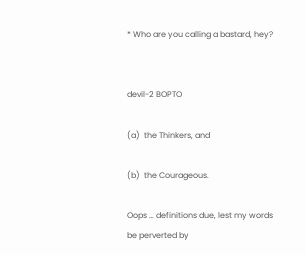* Who are you calling a bastard, hey?


devil-2 BOPTO

(a)  the Thinkers, and

(b)  the Courageous.

Oops … definitions due, lest my words be perverted by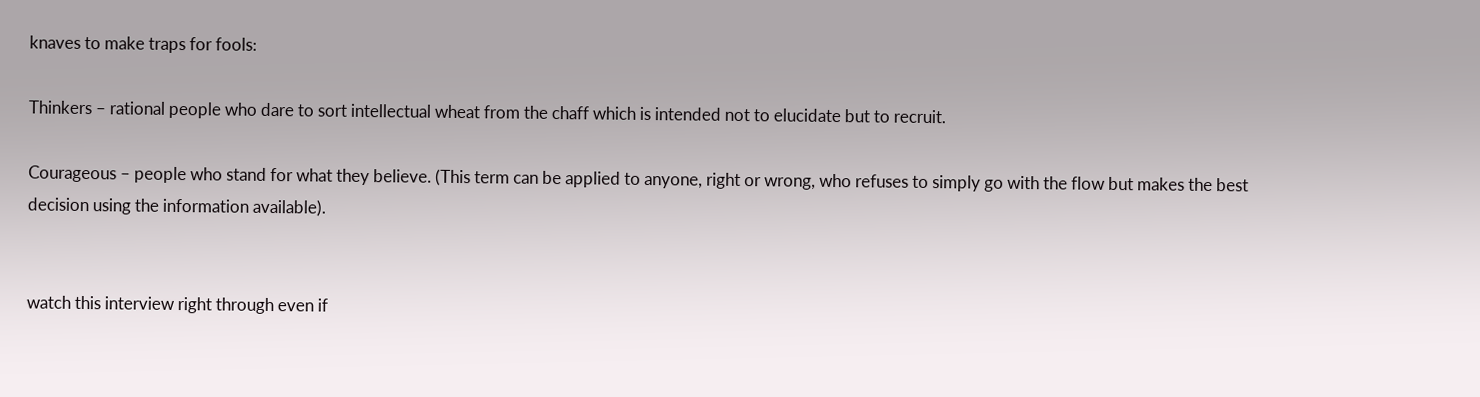knaves to make traps for fools:

Thinkers – rational people who dare to sort intellectual wheat from the chaff which is intended not to elucidate but to recruit.

Courageous – people who stand for what they believe. (This term can be applied to anyone, right or wrong, who refuses to simply go with the flow but makes the best decision using the information available).


watch this interview right through even if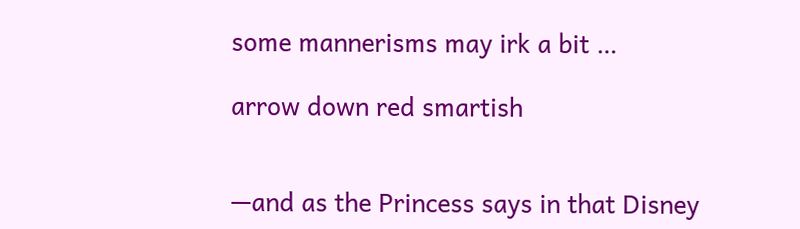some mannerisms may irk a bit …

arrow down red smartish


—and as the Princess says in that Disney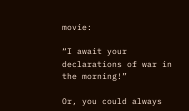movie:

“I await your declarations of war in the morning!”

Or, you could always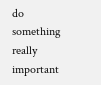do something really important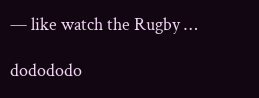— like watch the Rugby …

dodododo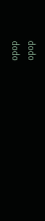dodo                                  dodo